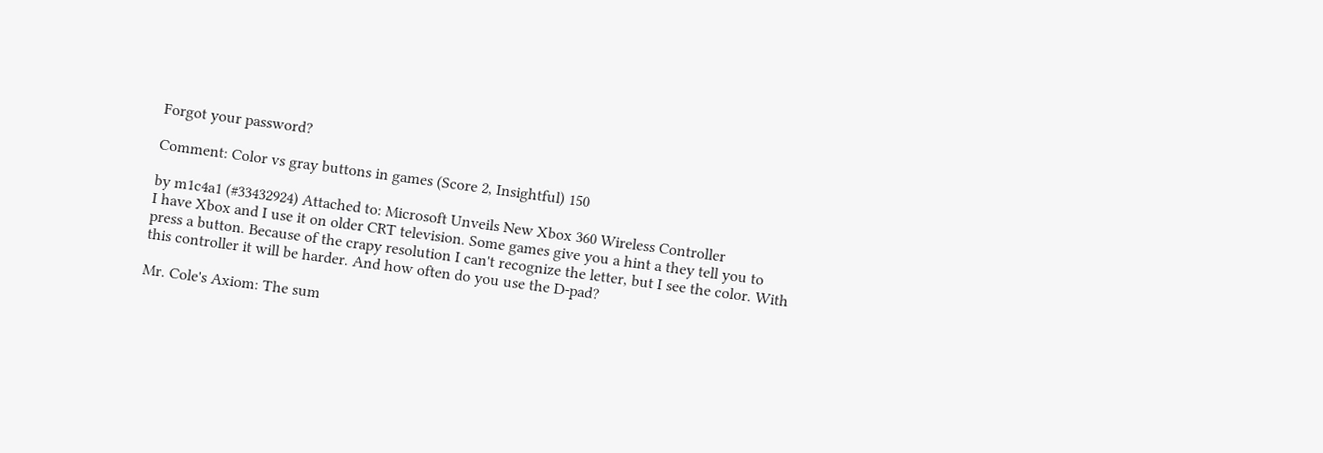Forgot your password?

Comment: Color vs gray buttons in games (Score 2, Insightful) 150

by m1c4a1 (#33432924) Attached to: Microsoft Unveils New Xbox 360 Wireless Controller
I have Xbox and I use it on older CRT television. Some games give you a hint a they tell you to press a button. Because of the crapy resolution I can't recognize the letter, but I see the color. With this controller it will be harder. And how often do you use the D-pad?

Mr. Cole's Axiom: The sum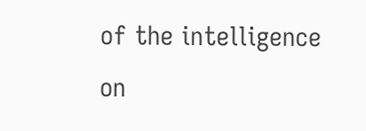of the intelligence on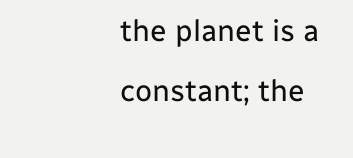the planet is a constant; the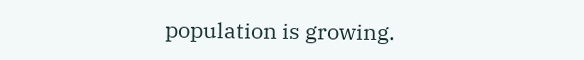population is growing.